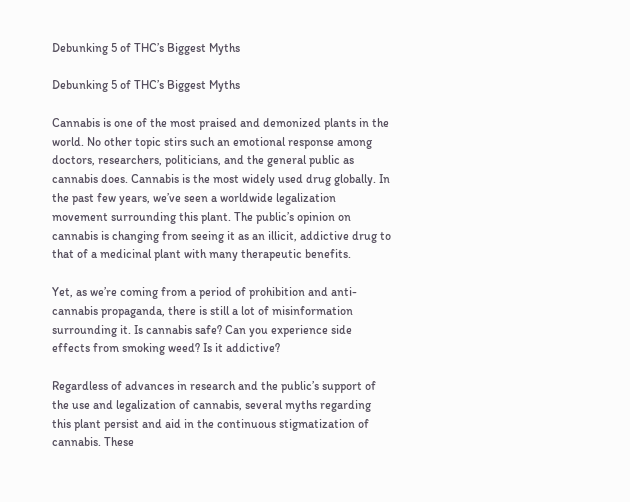Debunking 5 of THC’s Biggest Myths

Debunking 5 of THC’s Biggest Myths

Cannabis is one of the most praised and demonized plants in the world. No other topic stirs such an emotional response among doctors, researchers, politicians, and the general public as cannabis does. Cannabis is the most widely used drug globally. In the past few years, we’ve seen a worldwide legalization movement surrounding this plant. The public’s opinion on cannabis is changing from seeing it as an illicit, addictive drug to that of a medicinal plant with many therapeutic benefits.

Yet, as we’re coming from a period of prohibition and anti-cannabis propaganda, there is still a lot of misinformation surrounding it. Is cannabis safe? Can you experience side effects from smoking weed? Is it addictive?

Regardless of advances in research and the public’s support of the use and legalization of cannabis, several myths regarding this plant persist and aid in the continuous stigmatization of cannabis. These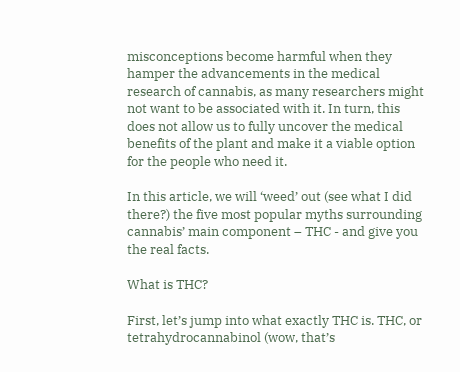misconceptions become harmful when they hamper the advancements in the medical research of cannabis, as many researchers might not want to be associated with it. In turn, this does not allow us to fully uncover the medical benefits of the plant and make it a viable option for the people who need it.

In this article, we will ‘weed’ out (see what I did there?) the five most popular myths surrounding cannabis’ main component – THC - and give you the real facts.

What is THC?

First, let’s jump into what exactly THC is. THC, or tetrahydrocannabinol (wow, that’s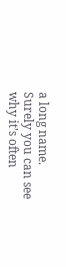a long name. Surely you can see why it’s often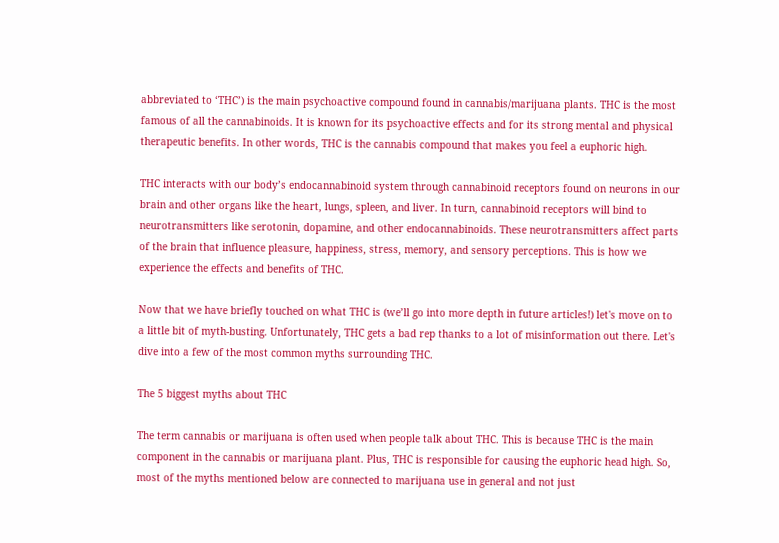abbreviated to ‘THC’) is the main psychoactive compound found in cannabis/marijuana plants. THC is the most famous of all the cannabinoids. It is known for its psychoactive effects and for its strong mental and physical therapeutic benefits. In other words, THC is the cannabis compound that makes you feel a euphoric high.

THC interacts with our body’s endocannabinoid system through cannabinoid receptors found on neurons in our brain and other organs like the heart, lungs, spleen, and liver. In turn, cannabinoid receptors will bind to neurotransmitters like serotonin, dopamine, and other endocannabinoids. These neurotransmitters affect parts of the brain that influence pleasure, happiness, stress, memory, and sensory perceptions. This is how we experience the effects and benefits of THC.

Now that we have briefly touched on what THC is (we’ll go into more depth in future articles!) let's move on to a little bit of myth-busting. Unfortunately, THC gets a bad rep thanks to a lot of misinformation out there. Let's dive into a few of the most common myths surrounding THC.

The 5 biggest myths about THC

The term cannabis or marijuana is often used when people talk about THC. This is because THC is the main component in the cannabis or marijuana plant. Plus, THC is responsible for causing the euphoric head high. So, most of the myths mentioned below are connected to marijuana use in general and not just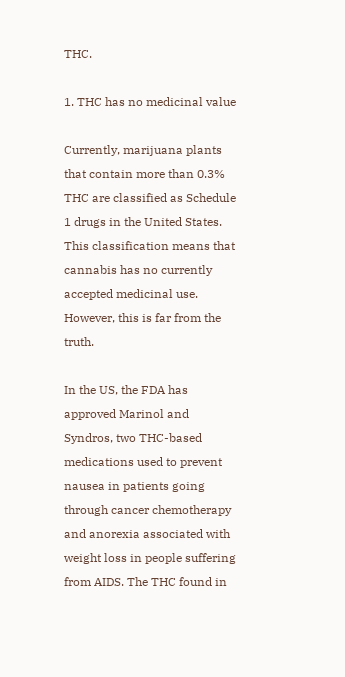THC.

1. THC has no medicinal value

Currently, marijuana plants that contain more than 0.3% THC are classified as Schedule 1 drugs in the United States. This classification means that cannabis has no currently accepted medicinal use. However, this is far from the truth.

In the US, the FDA has approved Marinol and Syndros, two THC-based medications used to prevent nausea in patients going through cancer chemotherapy and anorexia associated with weight loss in people suffering from AIDS. The THC found in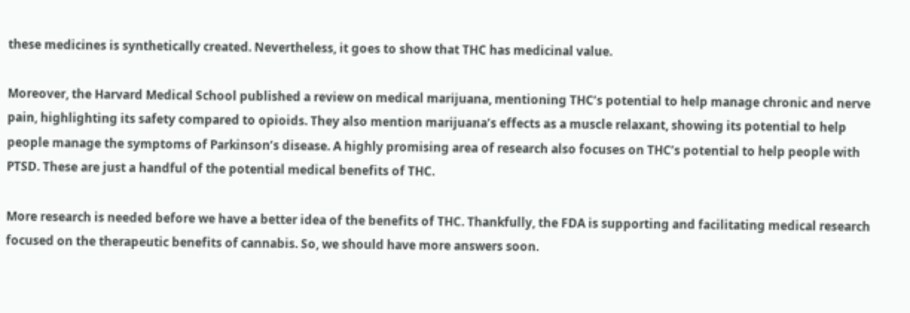these medicines is synthetically created. Nevertheless, it goes to show that THC has medicinal value.

Moreover, the Harvard Medical School published a review on medical marijuana, mentioning THC’s potential to help manage chronic and nerve pain, highlighting its safety compared to opioids. They also mention marijuana’s effects as a muscle relaxant, showing its potential to help people manage the symptoms of Parkinson’s disease. A highly promising area of research also focuses on THC’s potential to help people with PTSD. These are just a handful of the potential medical benefits of THC.

More research is needed before we have a better idea of the benefits of THC. Thankfully, the FDA is supporting and facilitating medical research focused on the therapeutic benefits of cannabis. So, we should have more answers soon.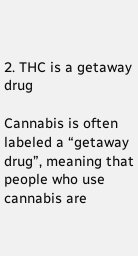2. THC is a getaway drug

Cannabis is often labeled a “getaway drug”, meaning that people who use cannabis are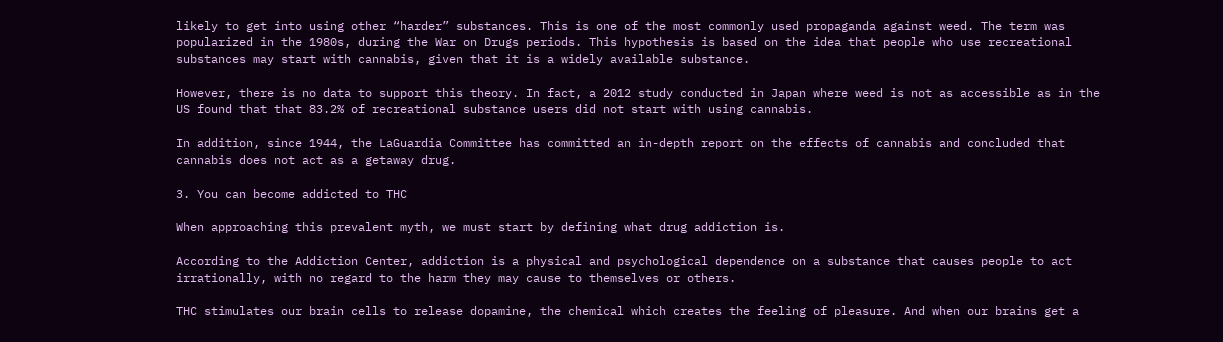likely to get into using other “harder” substances. This is one of the most commonly used propaganda against weed. The term was popularized in the 1980s, during the War on Drugs periods. This hypothesis is based on the idea that people who use recreational substances may start with cannabis, given that it is a widely available substance.

However, there is no data to support this theory. In fact, a 2012 study conducted in Japan where weed is not as accessible as in the US found that that 83.2% of recreational substance users did not start with using cannabis.

In addition, since 1944, the LaGuardia Committee has committed an in-depth report on the effects of cannabis and concluded that cannabis does not act as a getaway drug.

3. You can become addicted to THC

When approaching this prevalent myth, we must start by defining what drug addiction is.

According to the Addiction Center, addiction is a physical and psychological dependence on a substance that causes people to act irrationally, with no regard to the harm they may cause to themselves or others.

THC stimulates our brain cells to release dopamine, the chemical which creates the feeling of pleasure. And when our brains get a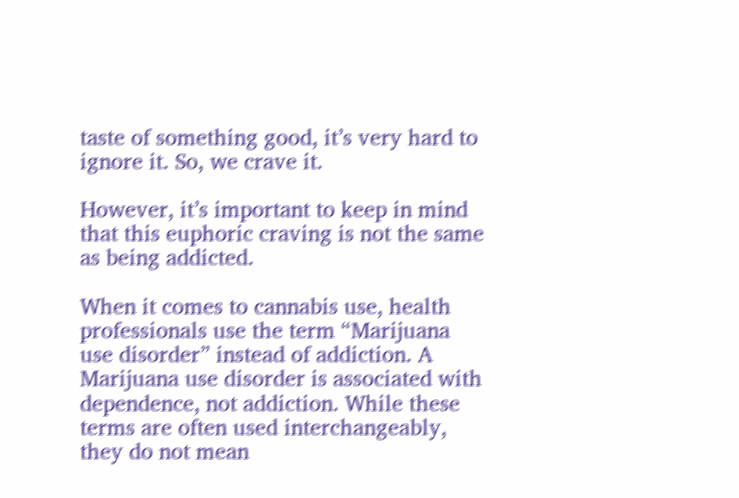taste of something good, it’s very hard to ignore it. So, we crave it.

However, it’s important to keep in mind that this euphoric craving is not the same as being addicted.

When it comes to cannabis use, health professionals use the term “Marijuana use disorder” instead of addiction. A Marijuana use disorder is associated with dependence, not addiction. While these terms are often used interchangeably, they do not mean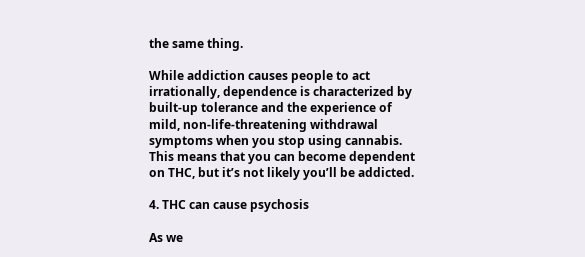the same thing.

While addiction causes people to act irrationally, dependence is characterized by built-up tolerance and the experience of mild, non-life-threatening withdrawal symptoms when you stop using cannabis. This means that you can become dependent on THC, but it’s not likely you’ll be addicted.

4. THC can cause psychosis

As we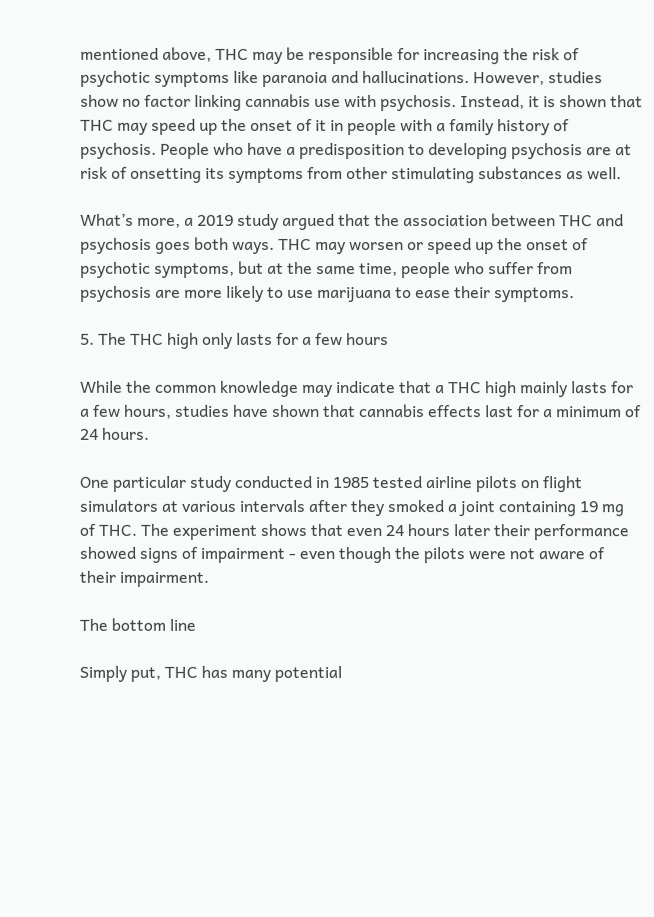mentioned above, THC may be responsible for increasing the risk of psychotic symptoms like paranoia and hallucinations. However, studies show no factor linking cannabis use with psychosis. Instead, it is shown that THC may speed up the onset of it in people with a family history of psychosis. People who have a predisposition to developing psychosis are at risk of onsetting its symptoms from other stimulating substances as well.

What’s more, a 2019 study argued that the association between THC and psychosis goes both ways. THC may worsen or speed up the onset of psychotic symptoms, but at the same time, people who suffer from psychosis are more likely to use marijuana to ease their symptoms.

5. The THC high only lasts for a few hours

While the common knowledge may indicate that a THC high mainly lasts for a few hours, studies have shown that cannabis effects last for a minimum of 24 hours.

One particular study conducted in 1985 tested airline pilots on flight simulators at various intervals after they smoked a joint containing 19 mg of THC. The experiment shows that even 24 hours later their performance showed signs of impairment - even though the pilots were not aware of their impairment.

The bottom line

Simply put, THC has many potential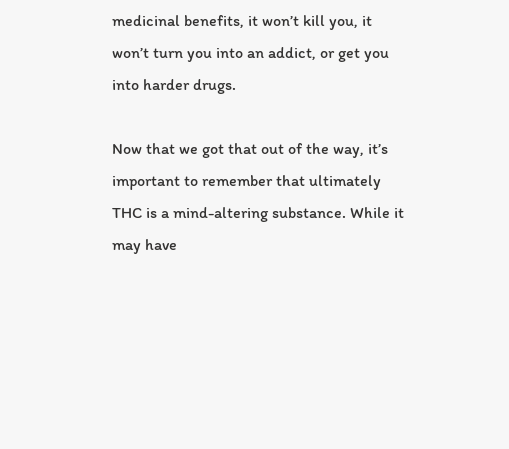medicinal benefits, it won’t kill you, it won’t turn you into an addict, or get you into harder drugs.

Now that we got that out of the way, it’s important to remember that ultimately THC is a mind-altering substance. While it may have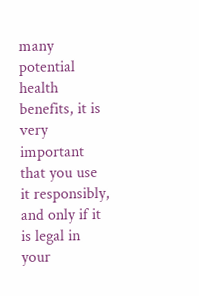many potential health benefits, it is very important that you use it responsibly, and only if it is legal in your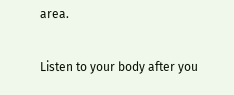area.

Listen to your body after you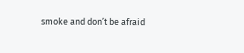smoke and don’t be afraid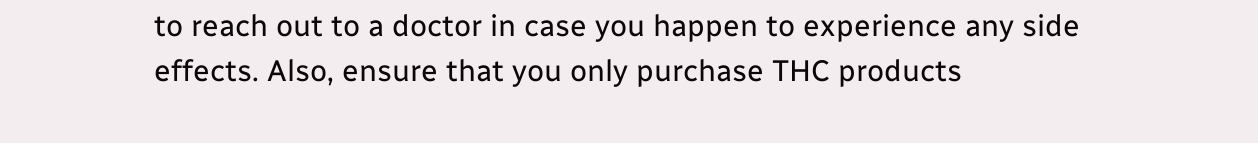to reach out to a doctor in case you happen to experience any side effects. Also, ensure that you only purchase THC products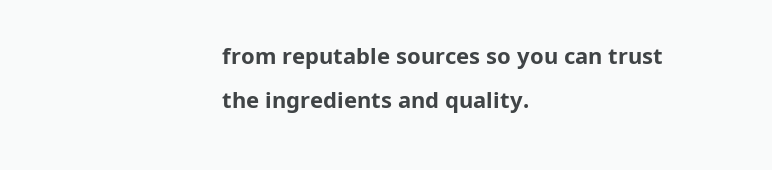from reputable sources so you can trust the ingredients and quality.